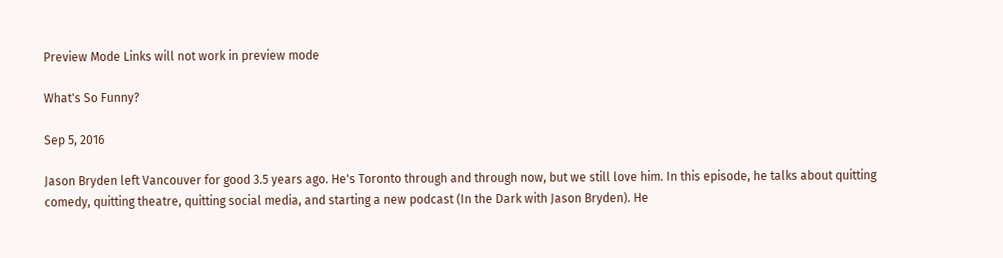Preview Mode Links will not work in preview mode

What's So Funny?

Sep 5, 2016

Jason Bryden left Vancouver for good 3.5 years ago. He's Toronto through and through now, but we still love him. In this episode, he talks about quitting comedy, quitting theatre, quitting social media, and starting a new podcast (In the Dark with Jason Bryden). He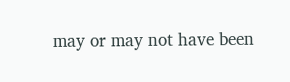may or may not have been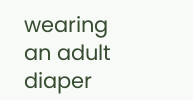wearing an adult diaper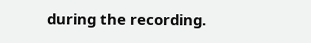during the recording.